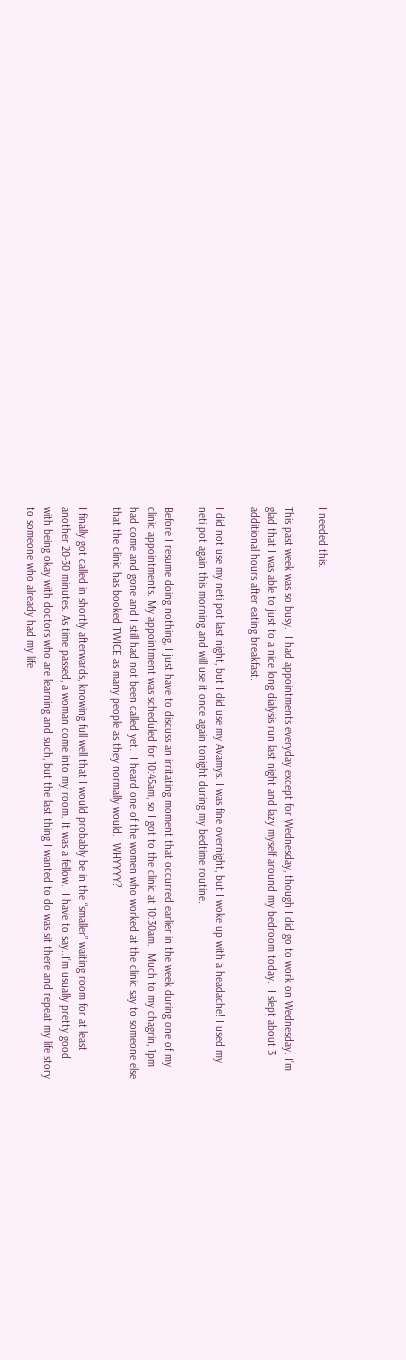I needed this.

This past week was so busy.  I had appointments everyday except for Wednesday, though I did go to work on Wednesday. I’m glad that I was able to just to a nice long dialysis run last night and lazy myself around my bedroom today.  I slept about 3 additional hours after eating breakfast.

I did not use my neti pot last night, but I did use my Avamys. I was fine overnight, but I woke up with a headache! I used my neti pot again this morning and will use it once again tonight during my bedtime routine.

Before I resume doing nothing, I just have to discuss an irritating moment that occurred earlier in the week during one of my clinic appointments. My appointment was scheduled for 10:45am, so I got to the clinic at 10:30am.  Much to my chagrin, 1pm had come and gone and I still had not been called yet.  I heard one of the women who worked at the clinic say to someone else that the clinic has booked TWICE as many people as they normally would.  WHYYYY?

I finally got called in shortly afterwards, knowing full well that I would probably be in the “smaller” waiting room for at least another 20-30 minutes. As time passed, a woman come into my room. It was a fellow.  I have to say..I’m usually pretty good with being okay with doctors who are learning and such, but the last thing I wanted to do was sit there and repeat my life story to someone who already had my life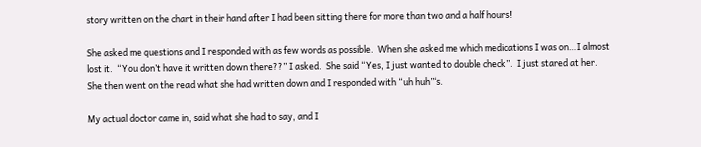story written on the chart in their hand after I had been sitting there for more than two and a half hours!

She asked me questions and I responded with as few words as possible.  When she asked me which medications I was on…I almost lost it.  “You don’t have it written down there??” I asked.  She said “Yes, I just wanted to double check”.  I just stared at her.  She then went on the read what she had written down and I responded with “uh huh”‘s.

My actual doctor came in, said what she had to say, and I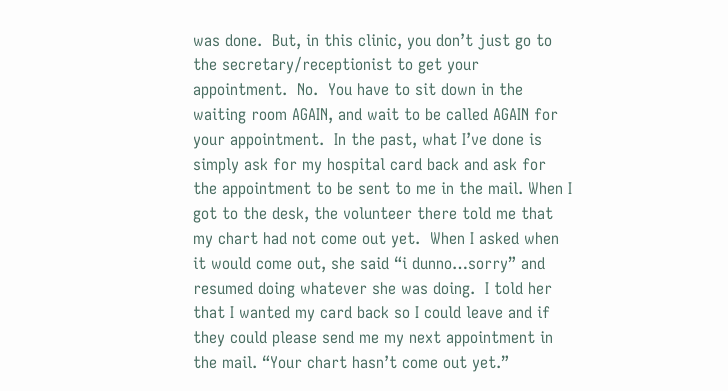was done.  But, in this clinic, you don’t just go to the secretary/receptionist to get your appointment.  No.  You have to sit down in the waiting room AGAIN, and wait to be called AGAIN for your appointment.  In the past, what I’ve done is simply ask for my hospital card back and ask for the appointment to be sent to me in the mail. When I got to the desk, the volunteer there told me that my chart had not come out yet.  When I asked when it would come out, she said “i dunno…sorry” and resumed doing whatever she was doing.  I told her that I wanted my card back so I could leave and if they could please send me my next appointment in the mail. “Your chart hasn’t come out yet.”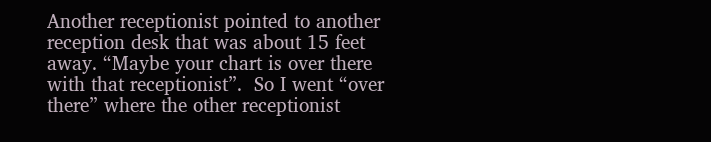Another receptionist pointed to another reception desk that was about 15 feet away. “Maybe your chart is over there with that receptionist”.  So I went “over there” where the other receptionist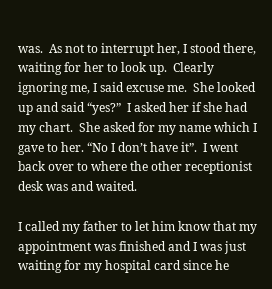was.  As not to interrupt her, I stood there, waiting for her to look up.  Clearly ignoring me, I said excuse me.  She looked up and said “yes?”  I asked her if she had my chart.  She asked for my name which I gave to her. “No I don’t have it”.  I went back over to where the other receptionist desk was and waited.

I called my father to let him know that my appointment was finished and I was just waiting for my hospital card since he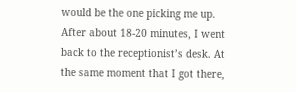would be the one picking me up. After about 18-20 minutes, I went back to the receptionist’s desk. At the same moment that I got there,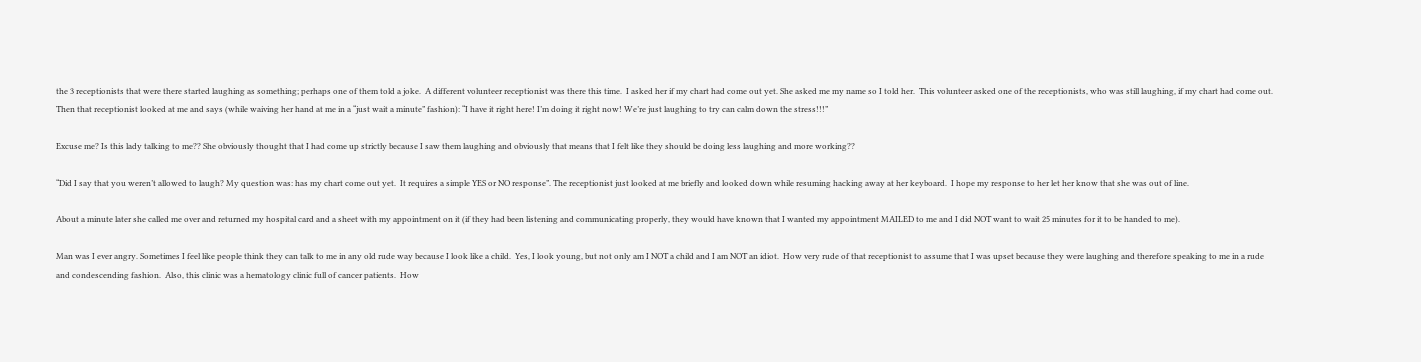the 3 receptionists that were there started laughing as something; perhaps one of them told a joke.  A different volunteer receptionist was there this time.  I asked her if my chart had come out yet. She asked me my name so I told her.  This volunteer asked one of the receptionists, who was still laughing, if my chart had come out.  Then that receptionist looked at me and says (while waiving her hand at me in a “just wait a minute” fashion): “I have it right here! I’m doing it right now! We’re just laughing to try can calm down the stress!!!”

Excuse me? Is this lady talking to me?? She obviously thought that I had come up strictly because I saw them laughing and obviously that means that I felt like they should be doing less laughing and more working??

“Did I say that you weren’t allowed to laugh? My question was: has my chart come out yet.  It requires a simple YES or NO response”. The receptionist just looked at me briefly and looked down while resuming hacking away at her keyboard.  I hope my response to her let her know that she was out of line.

About a minute later she called me over and returned my hospital card and a sheet with my appointment on it (if they had been listening and communicating properly, they would have known that I wanted my appointment MAILED to me and I did NOT want to wait 25 minutes for it to be handed to me).

Man was I ever angry. Sometimes I feel like people think they can talk to me in any old rude way because I look like a child.  Yes, I look young, but not only am I NOT a child and I am NOT an idiot.  How very rude of that receptionist to assume that I was upset because they were laughing and therefore speaking to me in a rude and condescending fashion.  Also, this clinic was a hematology clinic full of cancer patients.  How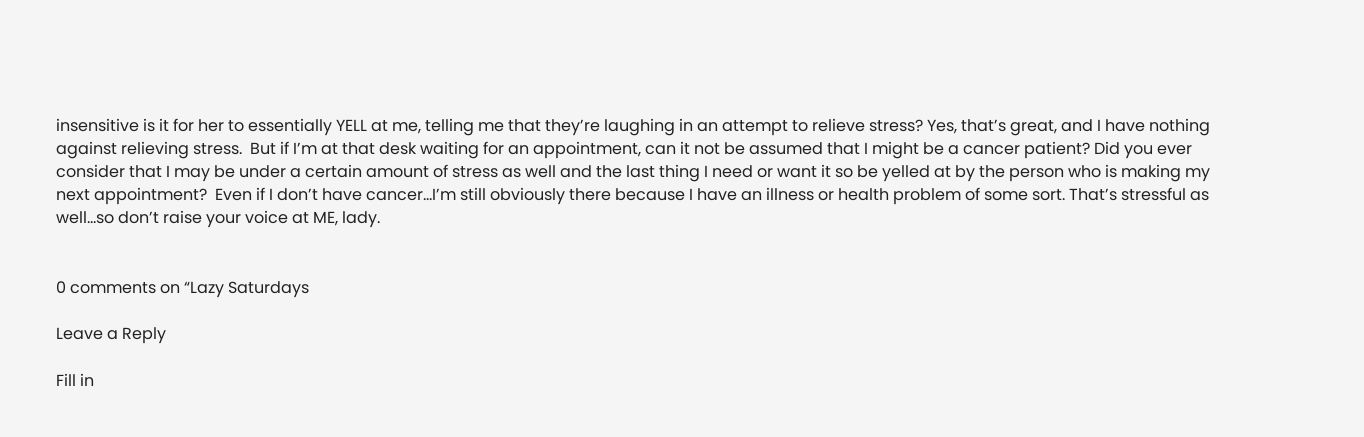insensitive is it for her to essentially YELL at me, telling me that they’re laughing in an attempt to relieve stress? Yes, that’s great, and I have nothing against relieving stress.  But if I’m at that desk waiting for an appointment, can it not be assumed that I might be a cancer patient? Did you ever consider that I may be under a certain amount of stress as well and the last thing I need or want it so be yelled at by the person who is making my next appointment?  Even if I don’t have cancer…I’m still obviously there because I have an illness or health problem of some sort. That’s stressful as well…so don’t raise your voice at ME, lady.


0 comments on “Lazy Saturdays

Leave a Reply

Fill in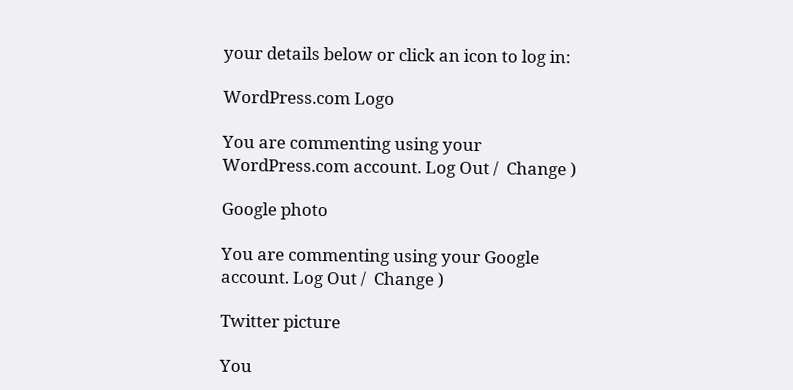your details below or click an icon to log in:

WordPress.com Logo

You are commenting using your WordPress.com account. Log Out /  Change )

Google photo

You are commenting using your Google account. Log Out /  Change )

Twitter picture

You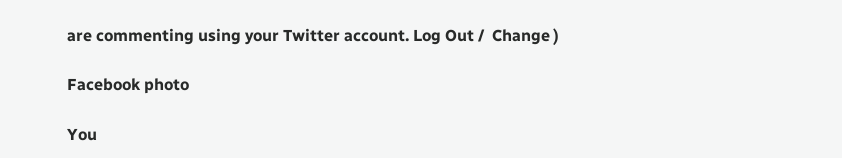are commenting using your Twitter account. Log Out /  Change )

Facebook photo

You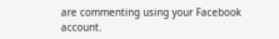are commenting using your Facebook account.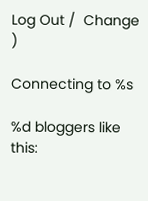Log Out /  Change )

Connecting to %s

%d bloggers like this: